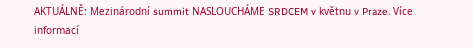AKTUÁLNĚ: Mezinárodní summit NASLOUCHÁME SRDCEM v květnu v Praze. Více informací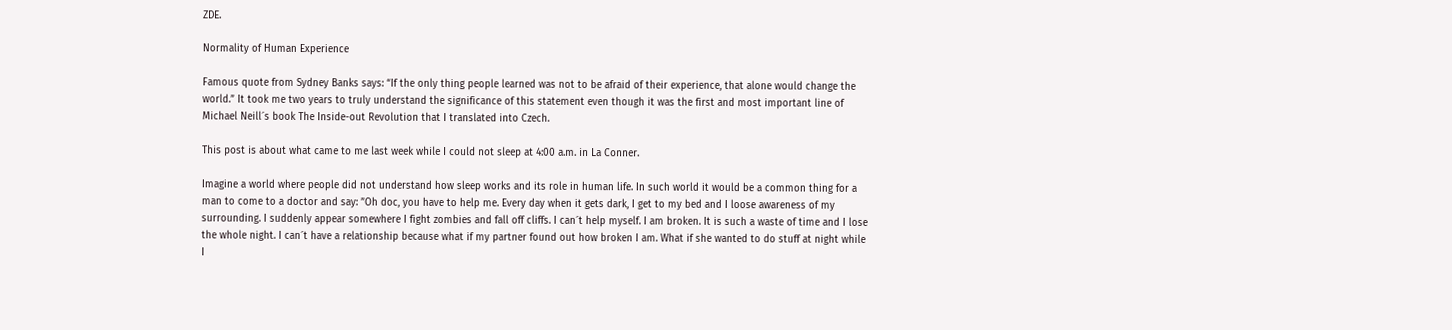ZDE.

Normality of Human Experience

Famous quote from Sydney Banks says: “If the only thing people learned was not to be afraid of their experience, that alone would change the world.” It took me two years to truly understand the significance of this statement even though it was the first and most important line of Michael Neill´s book The Inside-out Revolution that I translated into Czech.

This post is about what came to me last week while I could not sleep at 4:00 a.m. in La Conner.

Imagine a world where people did not understand how sleep works and its role in human life. In such world it would be a common thing for a man to come to a doctor and say: ”Oh doc, you have to help me. Every day when it gets dark, I get to my bed and I loose awareness of my surrounding. I suddenly appear somewhere I fight zombies and fall off cliffs. I can´t help myself. I am broken. It is such a waste of time and I lose the whole night. I can´t have a relationship because what if my partner found out how broken I am. What if she wanted to do stuff at night while I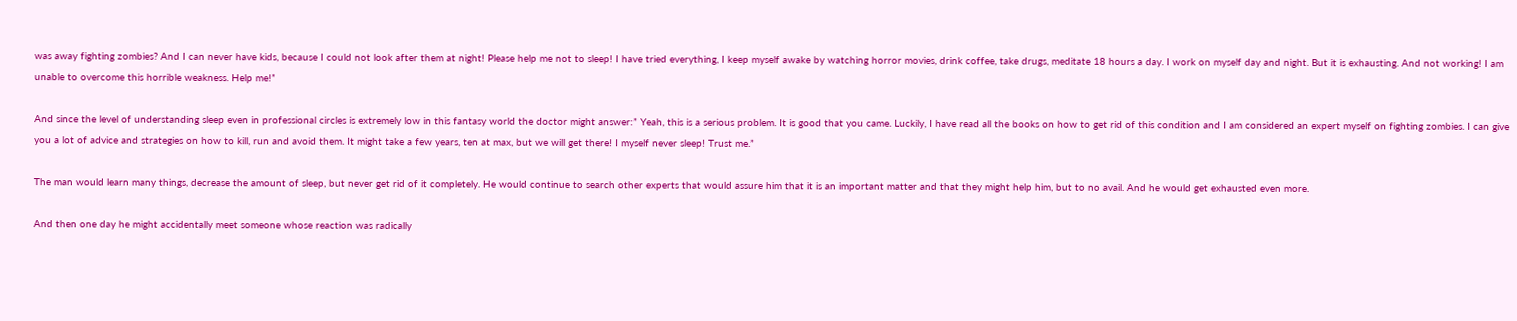was away fighting zombies? And I can never have kids, because I could not look after them at night! Please help me not to sleep! I have tried everything, I keep myself awake by watching horror movies, drink coffee, take drugs, meditate 18 hours a day. I work on myself day and night. But it is exhausting. And not working! I am unable to overcome this horrible weakness. Help me!”

And since the level of understanding sleep even in professional circles is extremely low in this fantasy world the doctor might answer:” Yeah, this is a serious problem. It is good that you came. Luckily, I have read all the books on how to get rid of this condition and I am considered an expert myself on fighting zombies. I can give you a lot of advice and strategies on how to kill, run and avoid them. It might take a few years, ten at max, but we will get there! I myself never sleep! Trust me.”

The man would learn many things, decrease the amount of sleep, but never get rid of it completely. He would continue to search other experts that would assure him that it is an important matter and that they might help him, but to no avail. And he would get exhausted even more.

And then one day he might accidentally meet someone whose reaction was radically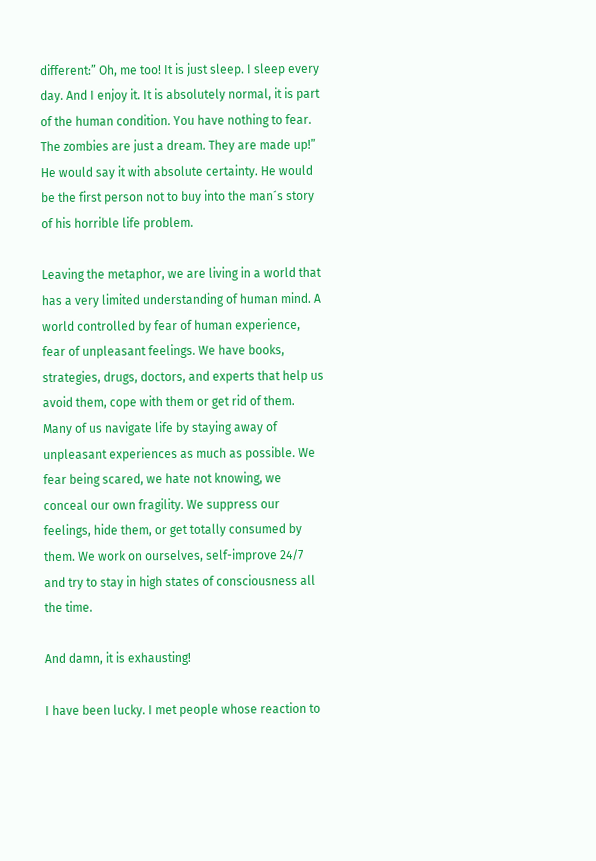different:” Oh, me too! It is just sleep. I sleep every day. And I enjoy it. It is absolutely normal, it is part of the human condition. You have nothing to fear. The zombies are just a dream. They are made up!” He would say it with absolute certainty. He would be the first person not to buy into the man´s story of his horrible life problem.

Leaving the metaphor, we are living in a world that has a very limited understanding of human mind. A world controlled by fear of human experience, fear of unpleasant feelings. We have books, strategies, drugs, doctors, and experts that help us avoid them, cope with them or get rid of them. Many of us navigate life by staying away of unpleasant experiences as much as possible. We fear being scared, we hate not knowing, we conceal our own fragility. We suppress our feelings, hide them, or get totally consumed by them. We work on ourselves, self-improve 24/7 and try to stay in high states of consciousness all the time.

And damn, it is exhausting!

I have been lucky. I met people whose reaction to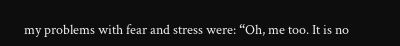my problems with fear and stress were: “Oh, me too. It is no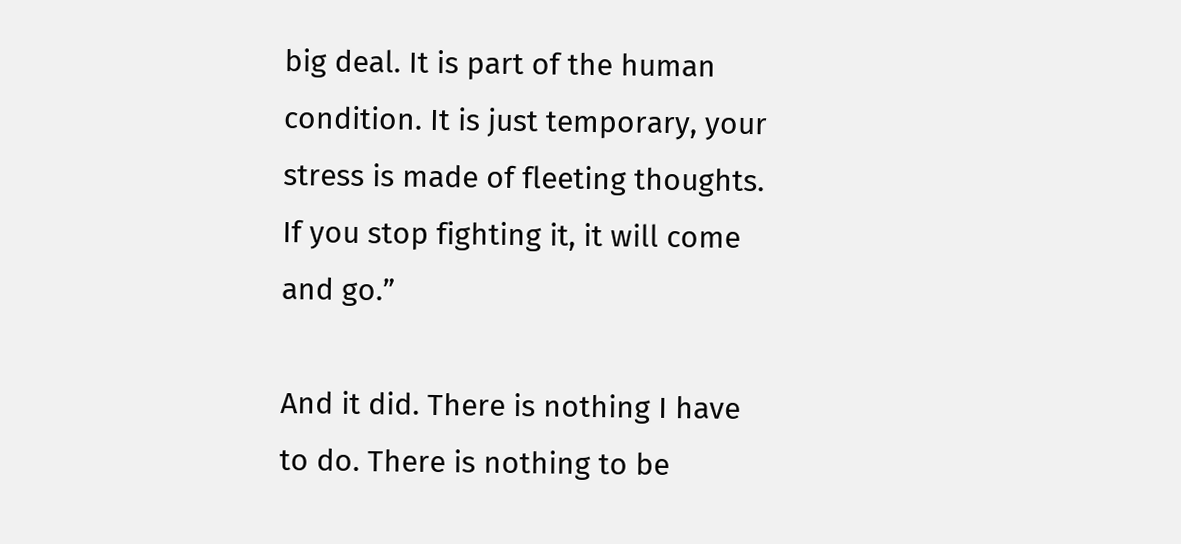big deal. It is part of the human condition. It is just temporary, your stress is made of fleeting thoughts. If you stop fighting it, it will come and go.”

And it did. There is nothing I have to do. There is nothing to be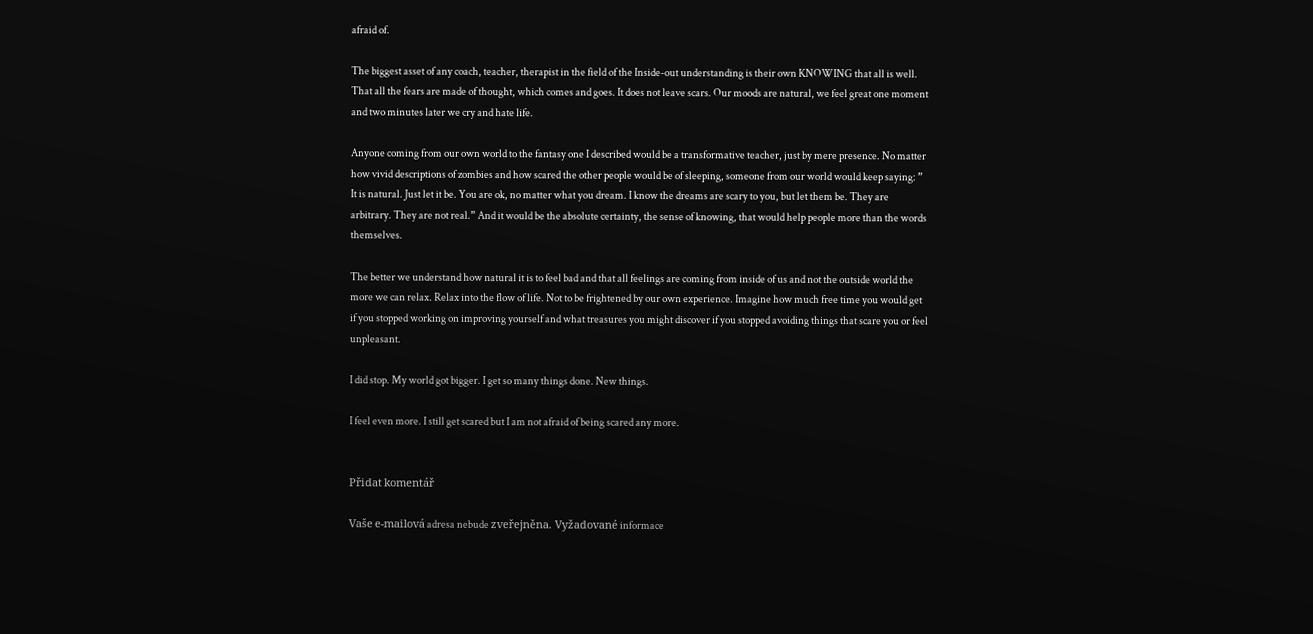afraid of.

The biggest asset of any coach, teacher, therapist in the field of the Inside-out understanding is their own KNOWING that all is well. That all the fears are made of thought, which comes and goes. It does not leave scars. Our moods are natural, we feel great one moment and two minutes later we cry and hate life.

Anyone coming from our own world to the fantasy one I described would be a transformative teacher, just by mere presence. No matter how vivid descriptions of zombies and how scared the other people would be of sleeping, someone from our world would keep saying: ” It is natural. Just let it be. You are ok, no matter what you dream. I know the dreams are scary to you, but let them be. They are arbitrary. They are not real.” And it would be the absolute certainty, the sense of knowing, that would help people more than the words themselves.

The better we understand how natural it is to feel bad and that all feelings are coming from inside of us and not the outside world the more we can relax. Relax into the flow of life. Not to be frightened by our own experience. Imagine how much free time you would get if you stopped working on improving yourself and what treasures you might discover if you stopped avoiding things that scare you or feel unpleasant.

I did stop. My world got bigger. I get so many things done. New things.

I feel even more. I still get scared but I am not afraid of being scared any more.


Přidat komentář

Vaše e-mailová adresa nebude zveřejněna. Vyžadované informace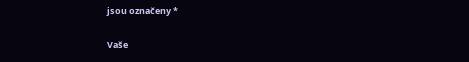jsou označeny *

Vaše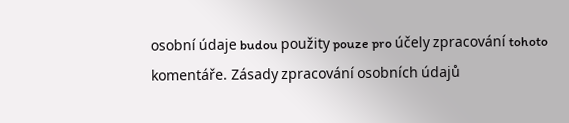osobní údaje budou použity pouze pro účely zpracování tohoto komentáře. Zásady zpracování osobních údajů